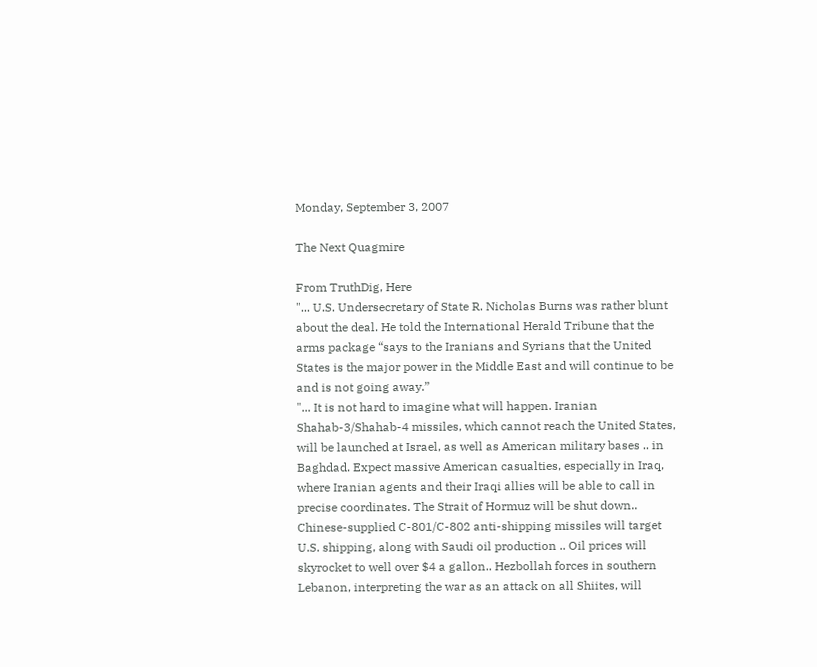Monday, September 3, 2007

The Next Quagmire

From TruthDig, Here
"... U.S. Undersecretary of State R. Nicholas Burns was rather blunt about the deal. He told the International Herald Tribune that the arms package “says to the Iranians and Syrians that the United States is the major power in the Middle East and will continue to be and is not going away.”
"... It is not hard to imagine what will happen. Iranian Shahab-3/Shahab-4 missiles, which cannot reach the United States, will be launched at Israel, as well as American military bases .. in Baghdad. Expect massive American casualties, especially in Iraq, where Iranian agents and their Iraqi allies will be able to call in precise coordinates. The Strait of Hormuz will be shut down.. Chinese-supplied C-801/C-802 anti-shipping missiles will target U.S. shipping, along with Saudi oil production .. Oil prices will skyrocket to well over $4 a gallon.. Hezbollah forces in southern Lebanon, interpreting the war as an attack on all Shiites, will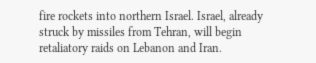fire rockets into northern Israel. Israel, already struck by missiles from Tehran, will begin retaliatory raids on Lebanon and Iran.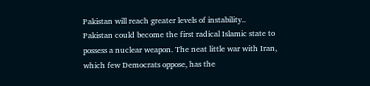Pakistan will reach greater levels of instability.. Pakistan could become the first radical Islamic state to possess a nuclear weapon. The neat little war with Iran, which few Democrats oppose, has the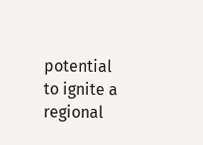potential to ignite a regional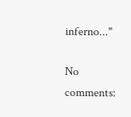inferno..."

No comments: